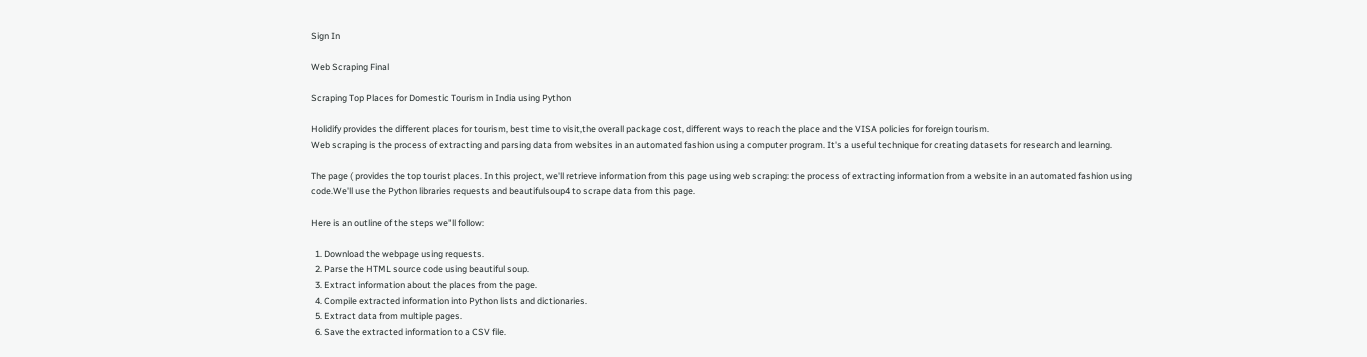Sign In

Web Scraping Final

Scraping Top Places for Domestic Tourism in India using Python

Holidify provides the different places for tourism, best time to visit,the overall package cost, different ways to reach the place and the VISA policies for foreign tourism.
Web scraping is the process of extracting and parsing data from websites in an automated fashion using a computer program. It's a useful technique for creating datasets for research and learning.

The page ( provides the top tourist places. In this project, we'll retrieve information from this page using web scraping: the process of extracting information from a website in an automated fashion using code.We'll use the Python libraries requests and beautifulsoup4 to scrape data from this page.

Here is an outline of the steps we"ll follow:

  1. Download the webpage using requests.
  2. Parse the HTML source code using beautiful soup.
  3. Extract information about the places from the page.
  4. Compile extracted information into Python lists and dictionaries.
  5. Extract data from multiple pages.
  6. Save the extracted information to a CSV file.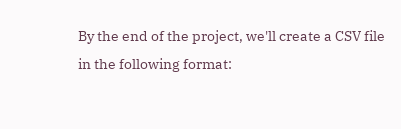By the end of the project, we'll create a CSV file in the following format: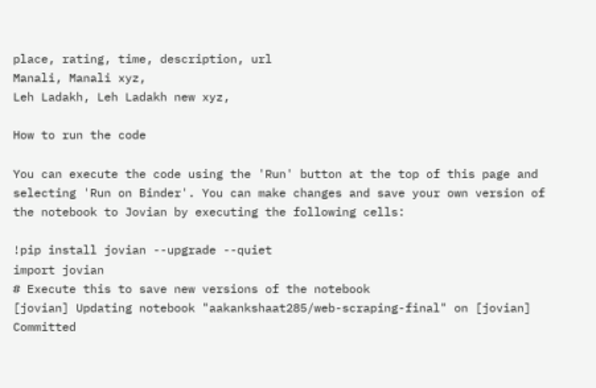place, rating, time, description, url
Manali, Manali xyz,
Leh Ladakh, Leh Ladakh new xyz,

How to run the code

You can execute the code using the 'Run' button at the top of this page and selecting 'Run on Binder'. You can make changes and save your own version of the notebook to Jovian by executing the following cells:

!pip install jovian --upgrade --quiet
import jovian
# Execute this to save new versions of the notebook
[jovian] Updating notebook "aakankshaat285/web-scraping-final" on [jovian] Committed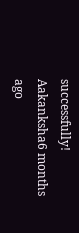successfully!
Aakanksha6 months ago